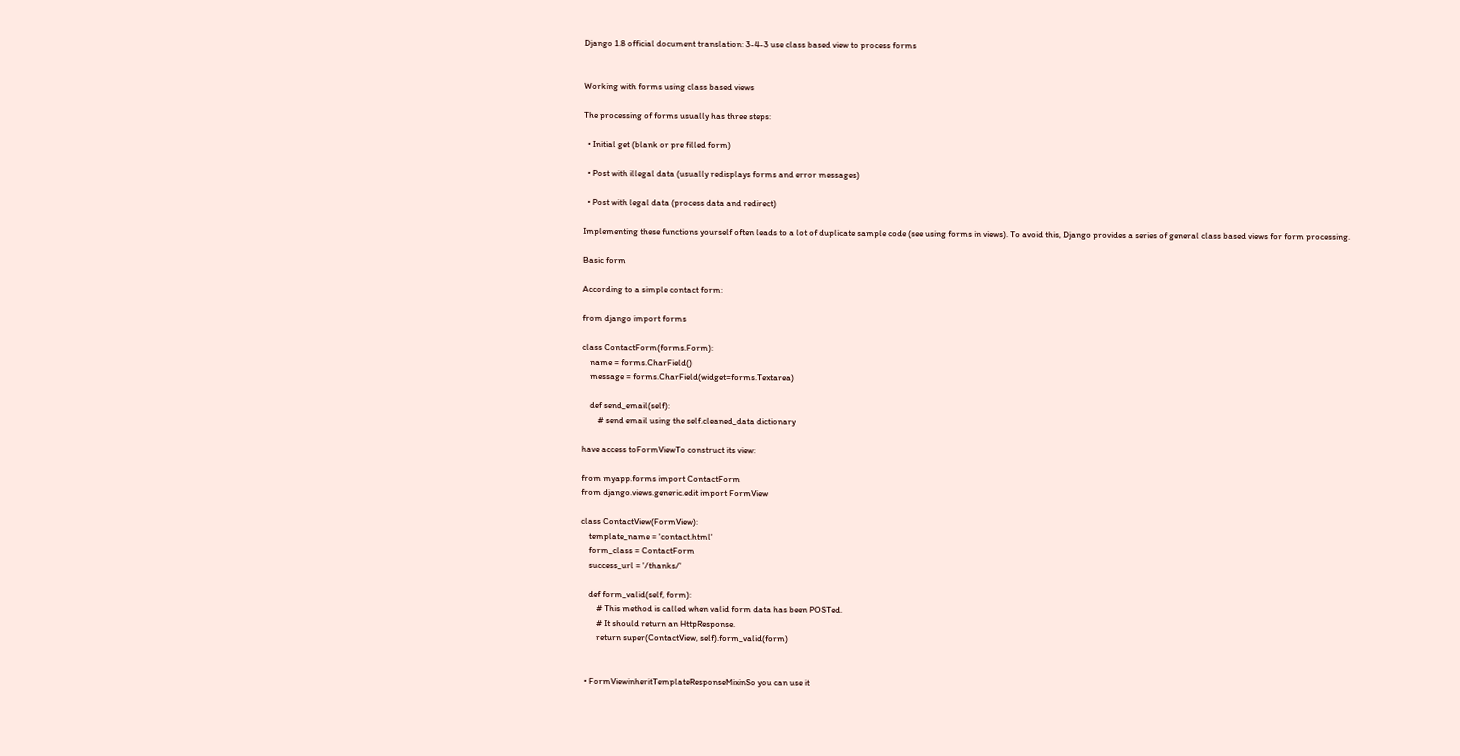Django 1.8 official document translation: 3-4-3 use class based view to process forms


Working with forms using class based views

The processing of forms usually has three steps:

  • Initial get (blank or pre filled form)

  • Post with illegal data (usually redisplays forms and error messages)

  • Post with legal data (process data and redirect)

Implementing these functions yourself often leads to a lot of duplicate sample code (see using forms in views). To avoid this, Django provides a series of general class based views for form processing.

Basic form

According to a simple contact form:

from django import forms

class ContactForm(forms.Form):
    name = forms.CharField()
    message = forms.CharField(widget=forms.Textarea)

    def send_email(self):
        # send email using the self.cleaned_data dictionary

have access toFormViewTo construct its view:

from myapp.forms import ContactForm
from django.views.generic.edit import FormView

class ContactView(FormView):
    template_name = 'contact.html'
    form_class = ContactForm
    success_url = '/thanks/'

    def form_valid(self, form):
        # This method is called when valid form data has been POSTed.
        # It should return an HttpResponse.
        return super(ContactView, self).form_valid(form)


  • FormViewinheritTemplateResponseMixinSo you can use it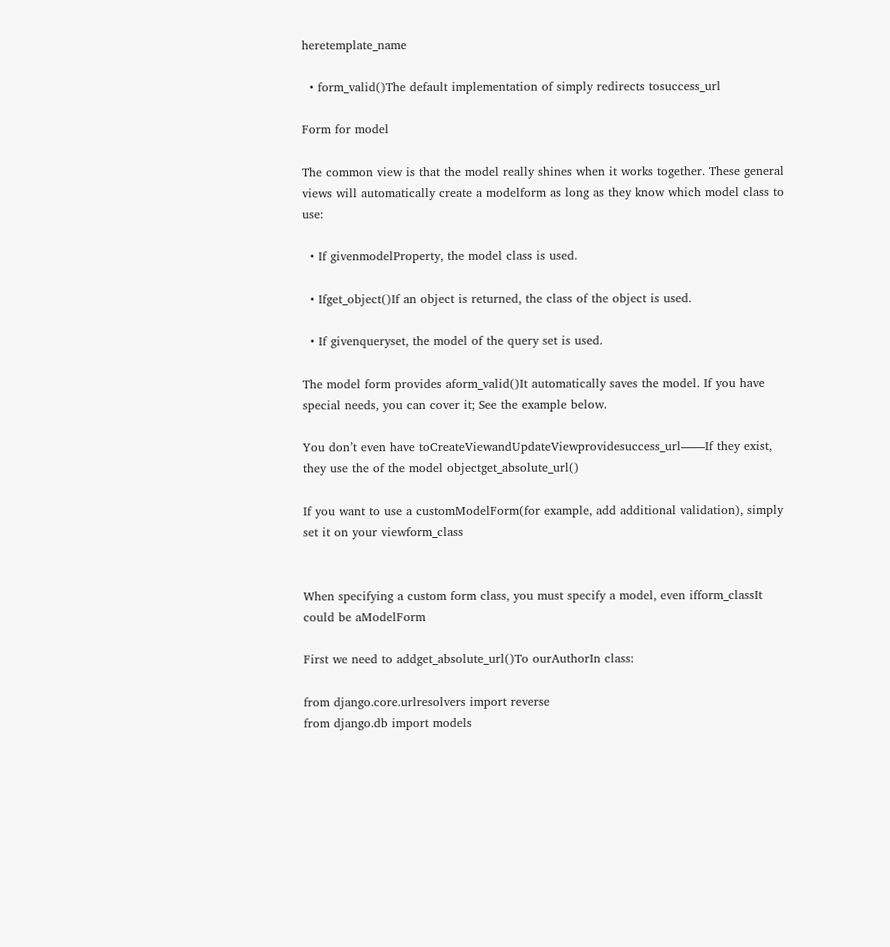heretemplate_name

  • form_valid()The default implementation of simply redirects tosuccess_url

Form for model

The common view is that the model really shines when it works together. These general views will automatically create a modelform as long as they know which model class to use:

  • If givenmodelProperty, the model class is used.

  • Ifget_object()If an object is returned, the class of the object is used.

  • If givenqueryset, the model of the query set is used.

The model form provides aform_valid()It automatically saves the model. If you have special needs, you can cover it; See the example below.

You don’t even have toCreateViewandUpdateViewprovidesuccess_url——If they exist, they use the of the model objectget_absolute_url()

If you want to use a customModelForm(for example, add additional validation), simply set it on your viewform_class


When specifying a custom form class, you must specify a model, even ifform_classIt could be aModelForm

First we need to addget_absolute_url()To ourAuthorIn class:

from django.core.urlresolvers import reverse
from django.db import models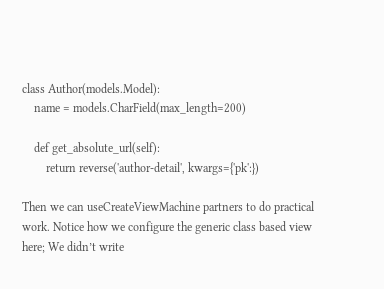class Author(models.Model):
    name = models.CharField(max_length=200)

    def get_absolute_url(self):
        return reverse('author-detail', kwargs={'pk':})

Then we can useCreateViewMachine partners to do practical work. Notice how we configure the generic class based view here; We didn’t write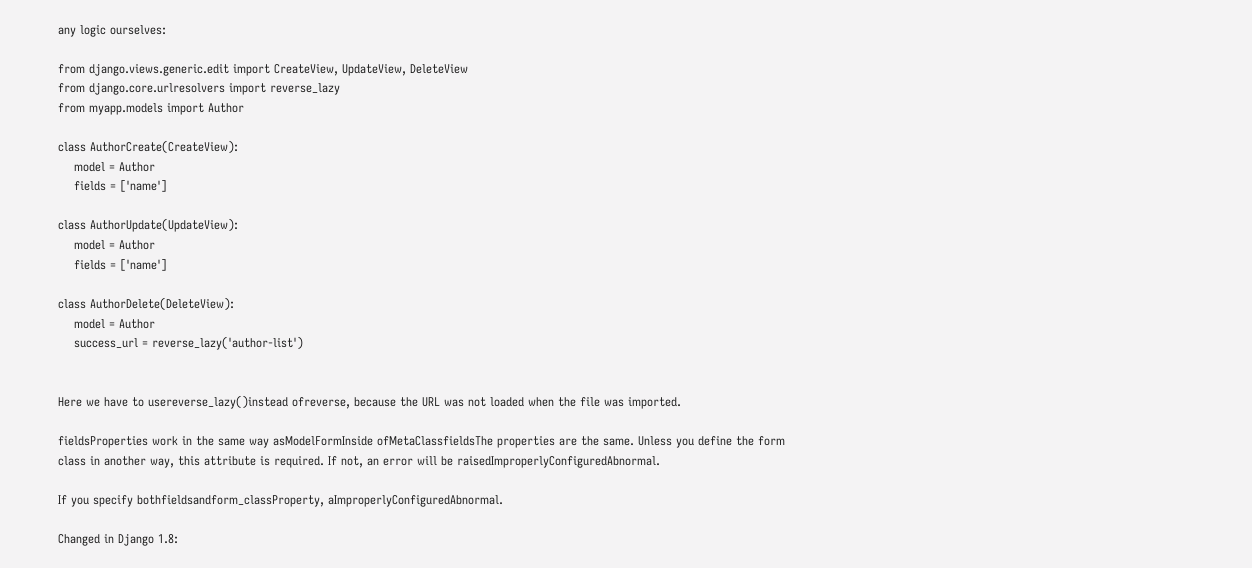any logic ourselves:

from django.views.generic.edit import CreateView, UpdateView, DeleteView
from django.core.urlresolvers import reverse_lazy
from myapp.models import Author

class AuthorCreate(CreateView):
    model = Author
    fields = ['name']

class AuthorUpdate(UpdateView):
    model = Author
    fields = ['name']

class AuthorDelete(DeleteView):
    model = Author
    success_url = reverse_lazy('author-list')


Here we have to usereverse_lazy()instead ofreverse, because the URL was not loaded when the file was imported.

fieldsProperties work in the same way asModelFormInside ofMetaClassfieldsThe properties are the same. Unless you define the form class in another way, this attribute is required. If not, an error will be raisedImproperlyConfiguredAbnormal.

If you specify bothfieldsandform_classProperty, aImproperlyConfiguredAbnormal.

Changed in Django 1.8: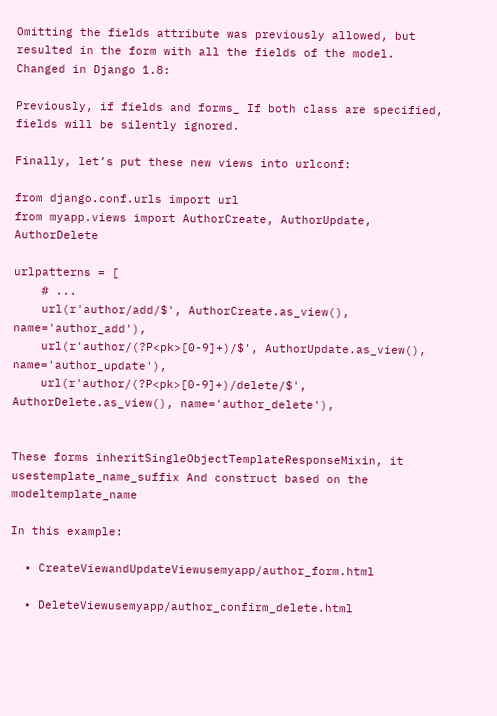Omitting the fields attribute was previously allowed, but resulted in the form with all the fields of the model.
Changed in Django 1.8:

Previously, if fields and forms_ If both class are specified, fields will be silently ignored.

Finally, let’s put these new views into urlconf:

from django.conf.urls import url
from myapp.views import AuthorCreate, AuthorUpdate, AuthorDelete

urlpatterns = [
    # ...
    url(r'author/add/$', AuthorCreate.as_view(), name='author_add'),
    url(r'author/(?P<pk>[0-9]+)/$', AuthorUpdate.as_view(), name='author_update'),
    url(r'author/(?P<pk>[0-9]+)/delete/$', AuthorDelete.as_view(), name='author_delete'),


These forms inheritSingleObjectTemplateResponseMixin, it usestemplate_name_suffix And construct based on the modeltemplate_name

In this example:

  • CreateViewandUpdateViewusemyapp/author_form.html

  • DeleteViewusemyapp/author_confirm_delete.html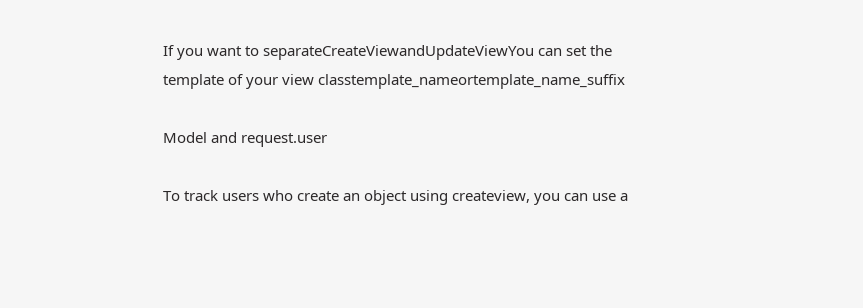If you want to separateCreateViewandUpdateViewYou can set the template of your view classtemplate_nameortemplate_name_suffix

Model and request.user

To track users who create an object using createview, you can use a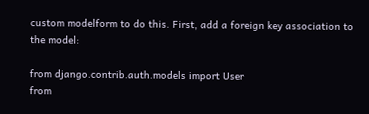custom modelform to do this. First, add a foreign key association to the model:

from django.contrib.auth.models import User
from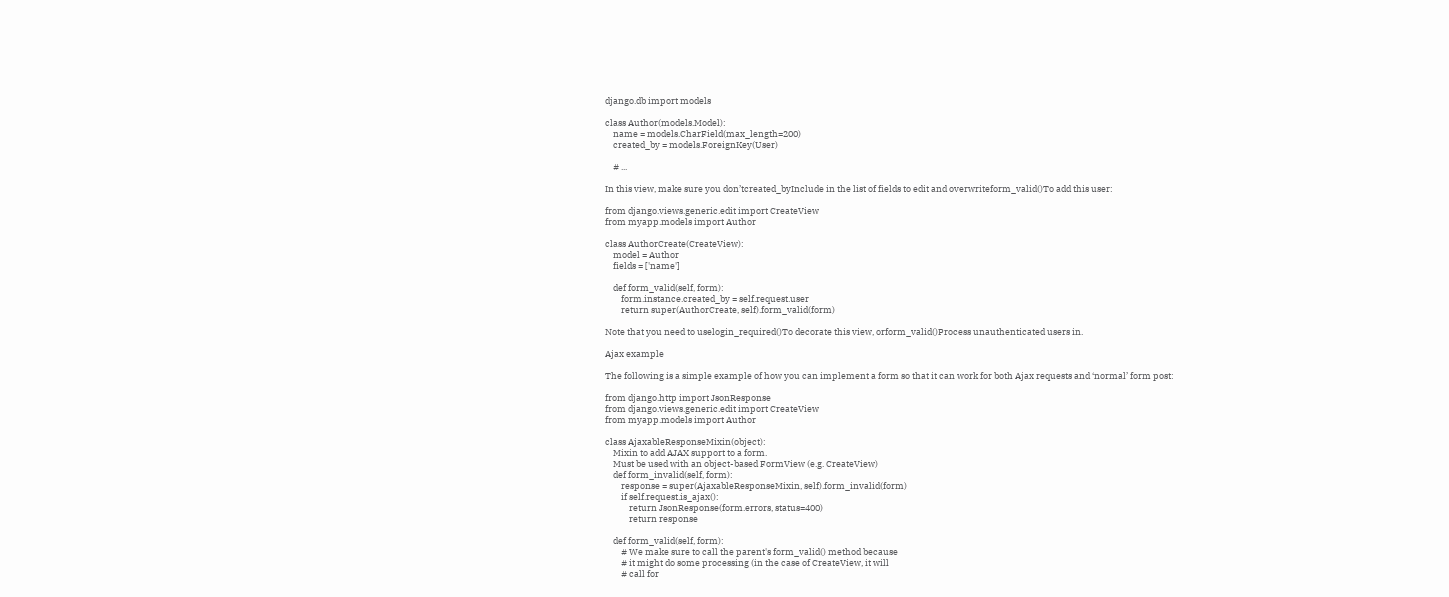django.db import models

class Author(models.Model):
    name = models.CharField(max_length=200)
    created_by = models.ForeignKey(User)

    # ...

In this view, make sure you don’tcreated_byInclude in the list of fields to edit and overwriteform_valid()To add this user:

from django.views.generic.edit import CreateView
from myapp.models import Author

class AuthorCreate(CreateView):
    model = Author
    fields = ['name']

    def form_valid(self, form):
        form.instance.created_by = self.request.user
        return super(AuthorCreate, self).form_valid(form)

Note that you need to uselogin_required()To decorate this view, orform_valid()Process unauthenticated users in.

Ajax example

The following is a simple example of how you can implement a form so that it can work for both Ajax requests and ‘normal’ form post:

from django.http import JsonResponse
from django.views.generic.edit import CreateView
from myapp.models import Author

class AjaxableResponseMixin(object):
    Mixin to add AJAX support to a form.
    Must be used with an object-based FormView (e.g. CreateView)
    def form_invalid(self, form):
        response = super(AjaxableResponseMixin, self).form_invalid(form)
        if self.request.is_ajax():
            return JsonResponse(form.errors, status=400)
            return response

    def form_valid(self, form):
        # We make sure to call the parent's form_valid() method because
        # it might do some processing (in the case of CreateView, it will
        # call for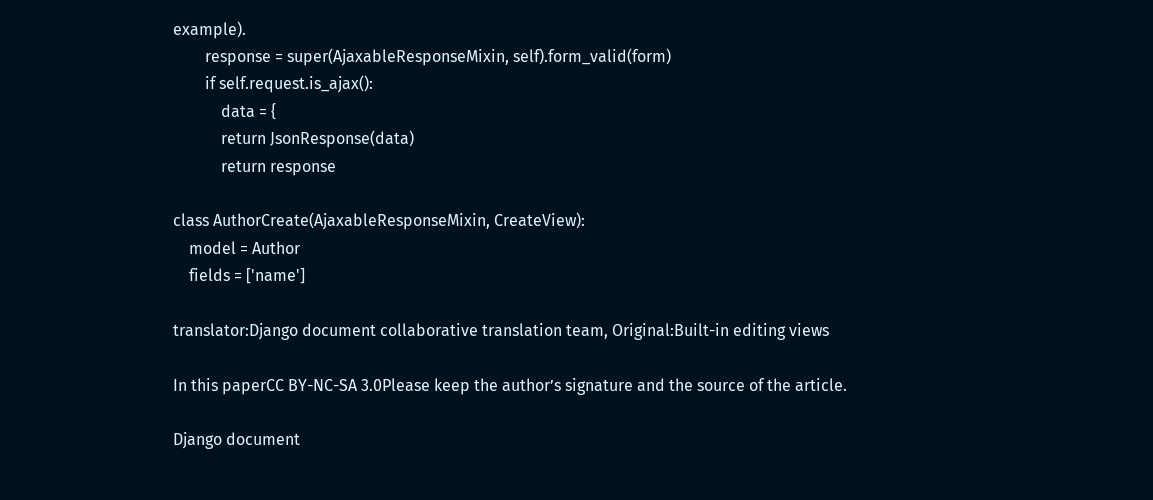example).
        response = super(AjaxableResponseMixin, self).form_valid(form)
        if self.request.is_ajax():
            data = {
            return JsonResponse(data)
            return response

class AuthorCreate(AjaxableResponseMixin, CreateView):
    model = Author
    fields = ['name']

translator:Django document collaborative translation team, Original:Built-in editing views

In this paperCC BY-NC-SA 3.0Please keep the author’s signature and the source of the article.

Django document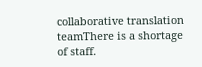collaborative translation teamThere is a shortage of staff.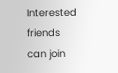Interested friends can join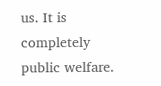us. It is completely public welfare.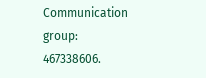Communication group: 467338606.